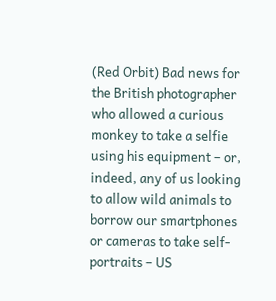(Red Orbit) Bad news for the British photographer who allowed a curious monkey to take a selfie using his equipment – or, indeed, any of us looking to allow wild animals to borrow our smartphones or cameras to take self-portraits – US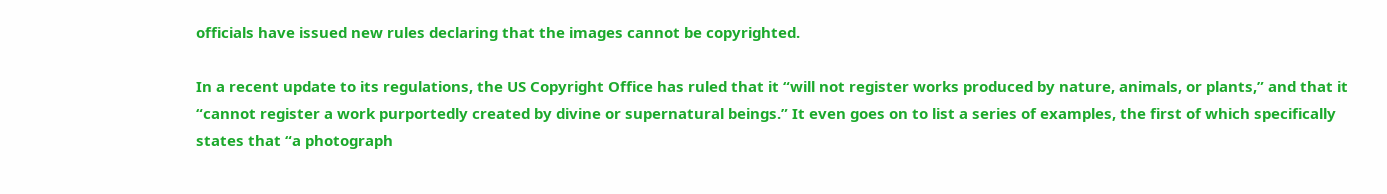officials have issued new rules declaring that the images cannot be copyrighted.

In a recent update to its regulations, the US Copyright Office has ruled that it “will not register works produced by nature, animals, or plants,” and that it “cannot register a work purportedly created by divine or supernatural beings.” It even goes on to list a series of examples, the first of which specifically states that “a photograph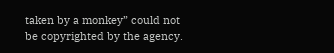taken by a monkey” could not be copyrighted by the agency.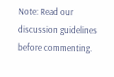Note: Read our discussion guidelines before commenting.